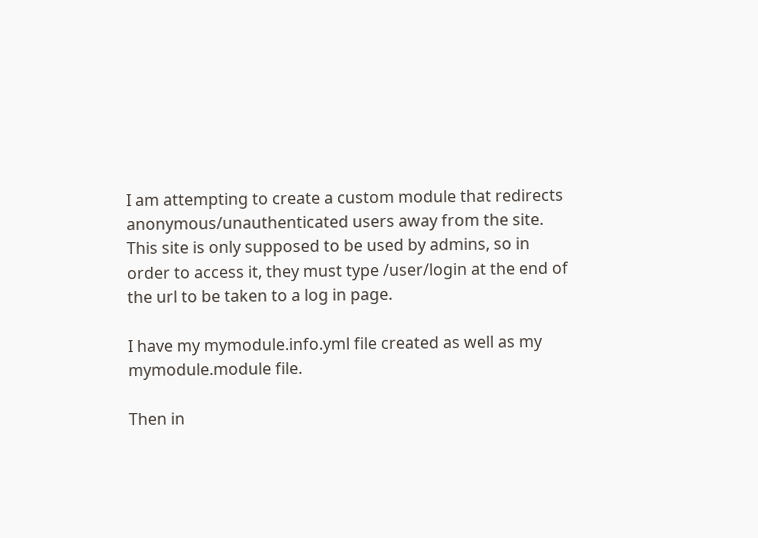I am attempting to create a custom module that redirects anonymous/unauthenticated users away from the site. This site is only supposed to be used by admins, so in order to access it, they must type /user/login at the end of the url to be taken to a log in page.

I have my mymodule.info.yml file created as well as my mymodule.module file.

Then in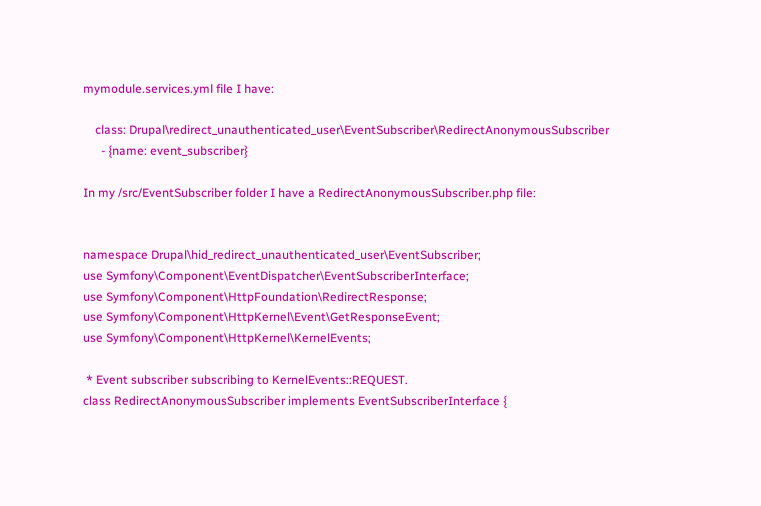mymodule.services.yml file I have:

    class: Drupal\redirect_unauthenticated_user\EventSubscriber\RedirectAnonymousSubscriber
      - {name: event_subscriber}

In my /src/EventSubscriber folder I have a RedirectAnonymousSubscriber.php file:


namespace Drupal\hid_redirect_unauthenticated_user\EventSubscriber;
use Symfony\Component\EventDispatcher\EventSubscriberInterface;
use Symfony\Component\HttpFoundation\RedirectResponse;
use Symfony\Component\HttpKernel\Event\GetResponseEvent;
use Symfony\Component\HttpKernel\KernelEvents;

 * Event subscriber subscribing to KernelEvents::REQUEST.
class RedirectAnonymousSubscriber implements EventSubscriberInterface {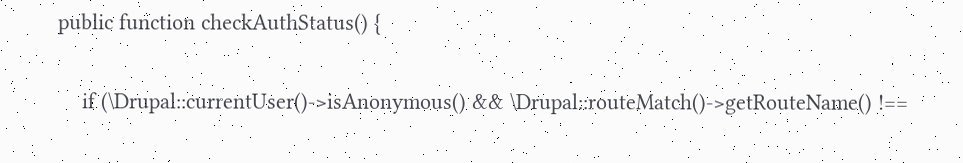public function checkAuthStatus() {

    if (\Drupal::currentUser()->isAnonymous() && \Drupal::routeMatch()->getRouteName() !==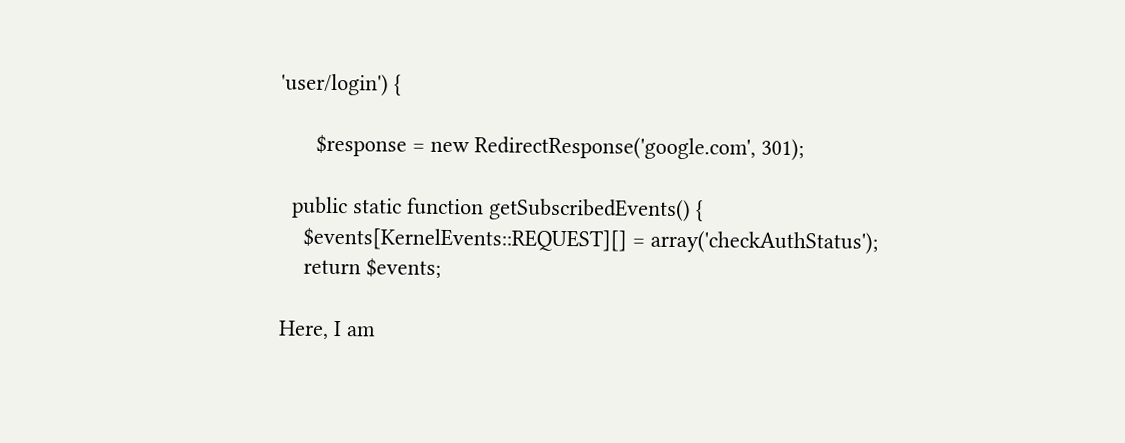'user/login') {

      $response = new RedirectResponse('google.com', 301);

  public static function getSubscribedEvents() {
    $events[KernelEvents::REQUEST][] = array('checkAuthStatus');
    return $events;

Here, I am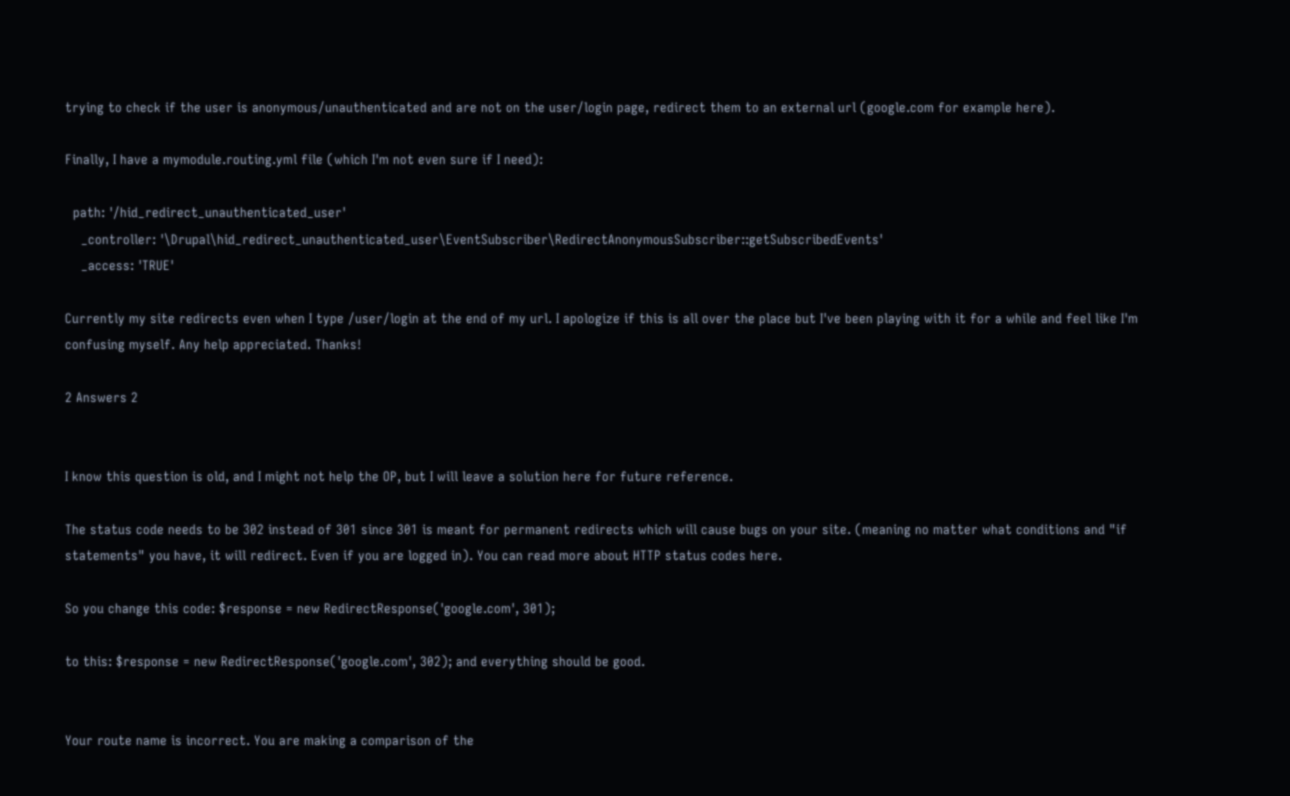trying to check if the user is anonymous/unauthenticated and are not on the user/login page, redirect them to an external url (google.com for example here).

Finally, I have a mymodule.routing.yml file (which I'm not even sure if I need):

  path: '/hid_redirect_unauthenticated_user'
    _controller: '\Drupal\hid_redirect_unauthenticated_user\EventSubscriber\RedirectAnonymousSubscriber::getSubscribedEvents'
    _access: 'TRUE'

Currently my site redirects even when I type /user/login at the end of my url. I apologize if this is all over the place but I've been playing with it for a while and feel like I'm confusing myself. Any help appreciated. Thanks!

2 Answers 2


I know this question is old, and I might not help the OP, but I will leave a solution here for future reference.

The status code needs to be 302 instead of 301 since 301 is meant for permanent redirects which will cause bugs on your site. (meaning no matter what conditions and "if statements" you have, it will redirect. Even if you are logged in). You can read more about HTTP status codes here.

So you change this code: $response = new RedirectResponse('google.com', 301);

to this: $response = new RedirectResponse('google.com', 302); and everything should be good.


Your route name is incorrect. You are making a comparison of the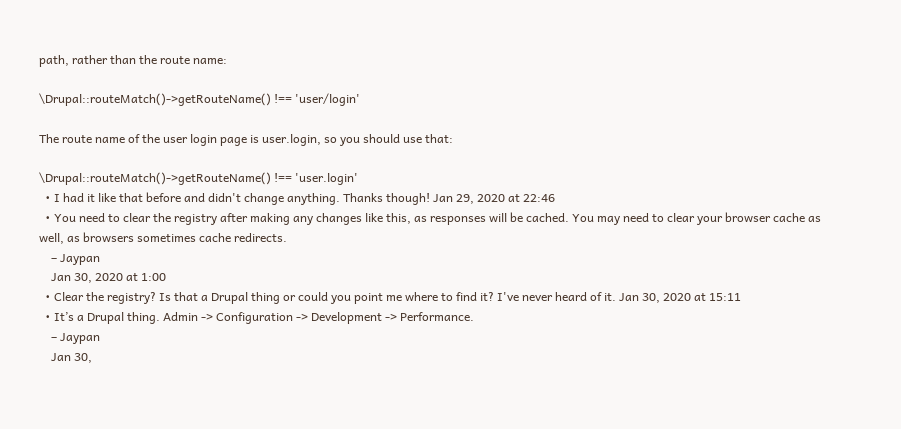path, rather than the route name:

\Drupal::routeMatch()->getRouteName() !== 'user/login'

The route name of the user login page is user.login, so you should use that:

\Drupal::routeMatch()->getRouteName() !== 'user.login'
  • I had it like that before and didn't change anything. Thanks though! Jan 29, 2020 at 22:46
  • You need to clear the registry after making any changes like this, as responses will be cached. You may need to clear your browser cache as well, as browsers sometimes cache redirects.
    – Jaypan
    Jan 30, 2020 at 1:00
  • Clear the registry? Is that a Drupal thing or could you point me where to find it? I've never heard of it. Jan 30, 2020 at 15:11
  • It’s a Drupal thing. Admin -> Configuration -> Development -> Performance.
    – Jaypan
    Jan 30,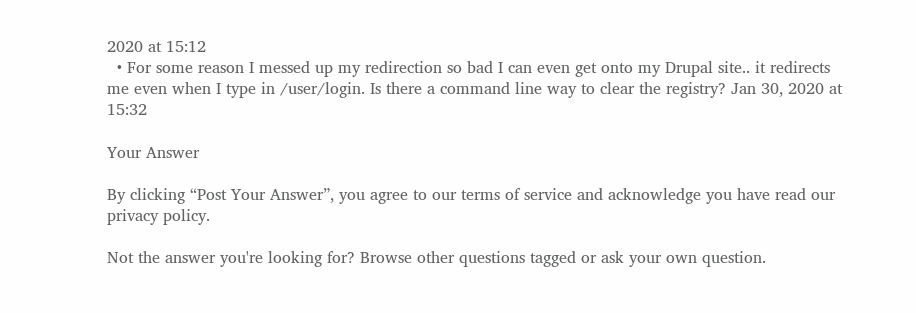2020 at 15:12
  • For some reason I messed up my redirection so bad I can even get onto my Drupal site.. it redirects me even when I type in /user/login. Is there a command line way to clear the registry? Jan 30, 2020 at 15:32

Your Answer

By clicking “Post Your Answer”, you agree to our terms of service and acknowledge you have read our privacy policy.

Not the answer you're looking for? Browse other questions tagged or ask your own question.